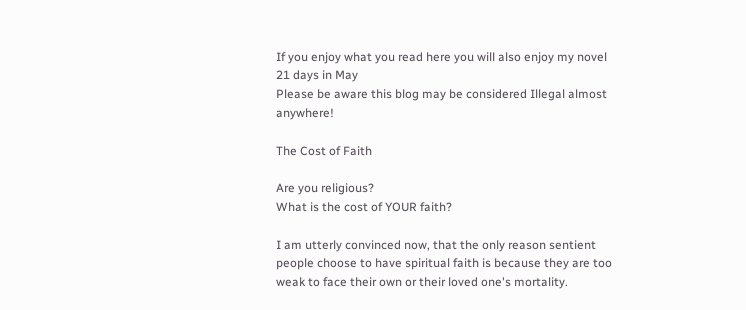If you enjoy what you read here you will also enjoy my novel
21 days in May
Please be aware this blog may be considered Illegal almost anywhere!

The Cost of Faith

Are you religious?
What is the cost of YOUR faith?

I am utterly convinced now, that the only reason sentient people choose to have spiritual faith is because they are too weak to face their own or their loved one's mortality.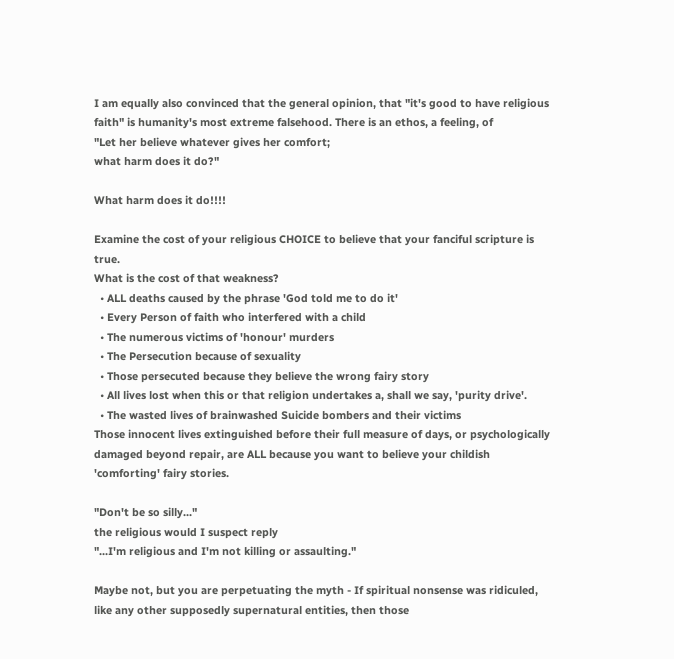I am equally also convinced that the general opinion, that "it's good to have religious faith" is humanity's most extreme falsehood. There is an ethos, a feeling, of
"Let her believe whatever gives her comfort;
what harm does it do?"

What harm does it do!!!!

Examine the cost of your religious CHOICE to believe that your fanciful scripture is true.
What is the cost of that weakness?
  • ALL deaths caused by the phrase 'God told me to do it'
  • Every Person of faith who interfered with a child
  • The numerous victims of 'honour' murders
  • The Persecution because of sexuality
  • Those persecuted because they believe the wrong fairy story
  • All lives lost when this or that religion undertakes a, shall we say, 'purity drive'.
  • The wasted lives of brainwashed Suicide bombers and their victims
Those innocent lives extinguished before their full measure of days, or psychologically damaged beyond repair, are ALL because you want to believe your childish 'comforting' fairy stories.

"Don't be so silly..."
the religious would I suspect reply
"...I'm religious and I'm not killing or assaulting."

Maybe not, but you are perpetuating the myth - If spiritual nonsense was ridiculed, like any other supposedly supernatural entities, then those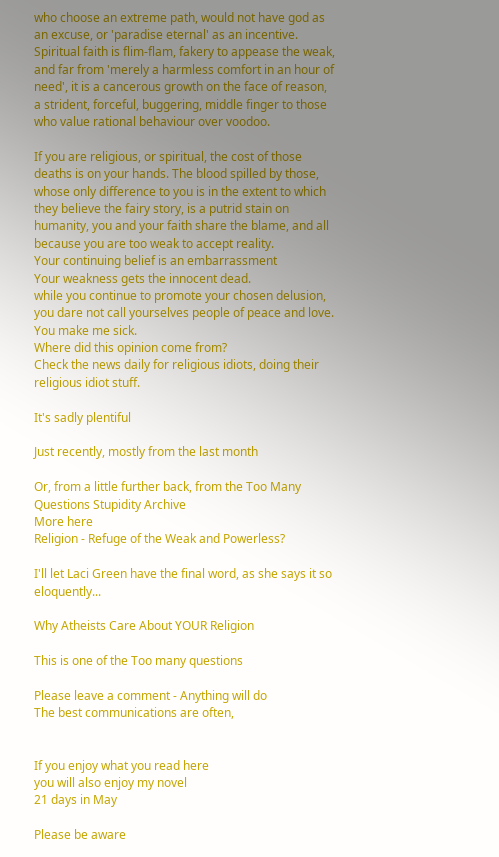who choose an extreme path, would not have god as an excuse, or 'paradise eternal' as an incentive.
Spiritual faith is flim-flam, fakery to appease the weak, and far from 'merely a harmless comfort in an hour of need', it is a cancerous growth on the face of reason, a strident, forceful, buggering, middle finger to those who value rational behaviour over voodoo.

If you are religious, or spiritual, the cost of those deaths is on your hands. The blood spilled by those, whose only difference to you is in the extent to which they believe the fairy story, is a putrid stain on humanity, you and your faith share the blame, and all because you are too weak to accept reality.
Your continuing belief is an embarrassment
Your weakness gets the innocent dead.
while you continue to promote your chosen delusion,
you dare not call yourselves people of peace and love.
You make me sick.
Where did this opinion come from?
Check the news daily for religious idiots, doing their religious idiot stuff.

It's sadly plentiful

Just recently, mostly from the last month

Or, from a little further back, from the Too Many Questions Stupidity Archive
More here
Religion - Refuge of the Weak and Powerless?

I'll let Laci Green have the final word, as she says it so eloquently...

Why Atheists Care About YOUR Religion

This is one of the Too many questions

Please leave a comment - Anything will do
The best communications are often,


If you enjoy what you read here
you will also enjoy my novel
21 days in May

Please be aware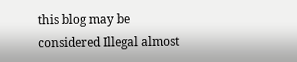this blog may be considered Illegal almost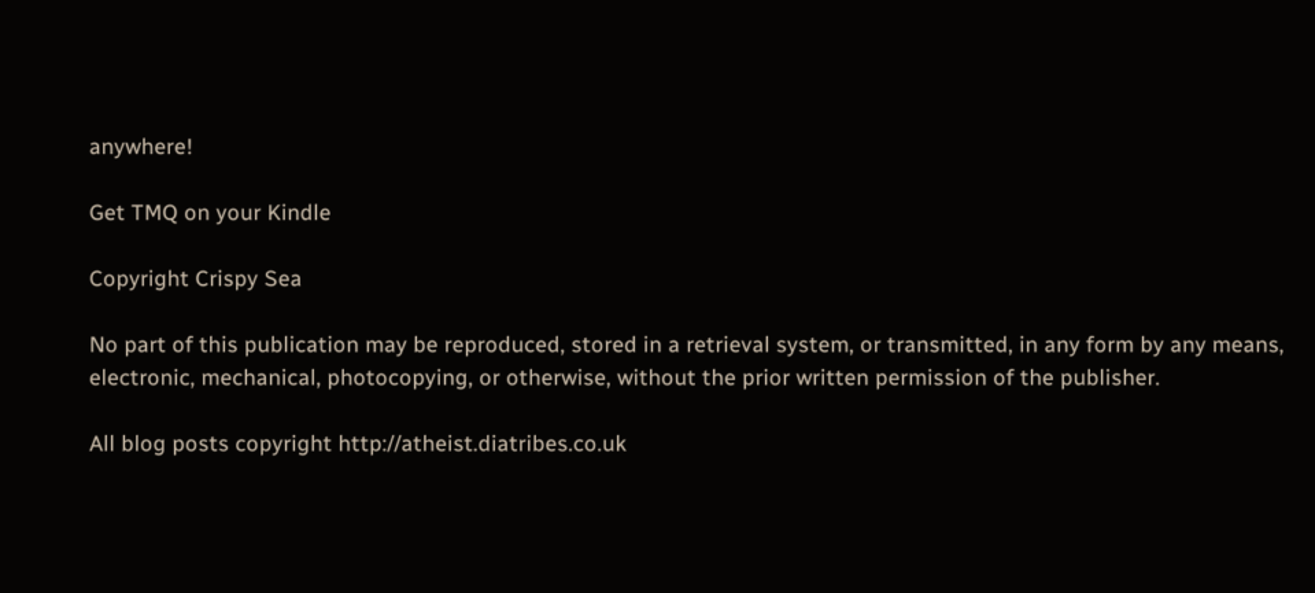anywhere!

Get TMQ on your Kindle

Copyright Crispy Sea

No part of this publication may be reproduced, stored in a retrieval system, or transmitted, in any form by any means, electronic, mechanical, photocopying, or otherwise, without the prior written permission of the publisher.

All blog posts copyright http://atheist.diatribes.co.uk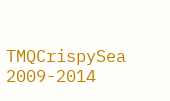TMQCrispySea 2009-2014